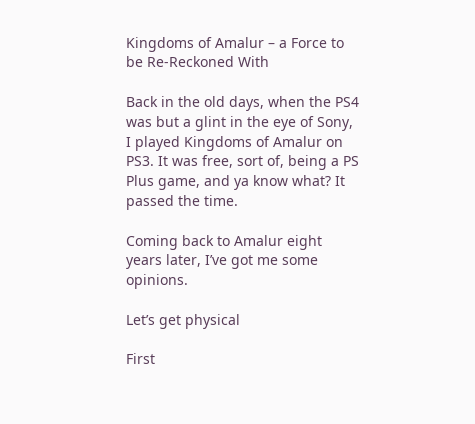Kingdoms of Amalur – a Force to be Re-Reckoned With

Back in the old days, when the PS4 was but a glint in the eye of Sony, I played Kingdoms of Amalur on PS3. It was free, sort of, being a PS Plus game, and ya know what? It passed the time.

Coming back to Amalur eight years later, I’ve got me some opinions.

Let’s get physical

First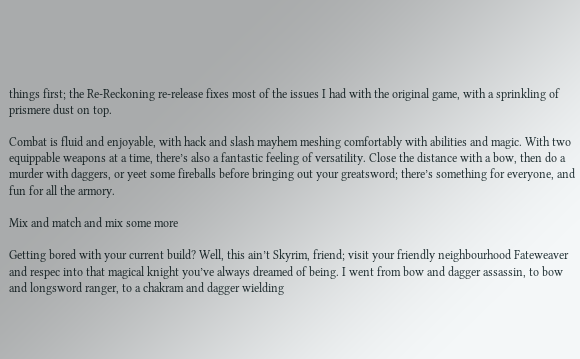things first; the Re-Reckoning re-release fixes most of the issues I had with the original game, with a sprinkling of prismere dust on top.

Combat is fluid and enjoyable, with hack and slash mayhem meshing comfortably with abilities and magic. With two equippable weapons at a time, there’s also a fantastic feeling of versatility. Close the distance with a bow, then do a murder with daggers, or yeet some fireballs before bringing out your greatsword; there’s something for everyone, and fun for all the armory.

Mix and match and mix some more

Getting bored with your current build? Well, this ain’t Skyrim, friend; visit your friendly neighbourhood Fateweaver and respec into that magical knight you’ve always dreamed of being. I went from bow and dagger assassin, to bow and longsword ranger, to a chakram and dagger wielding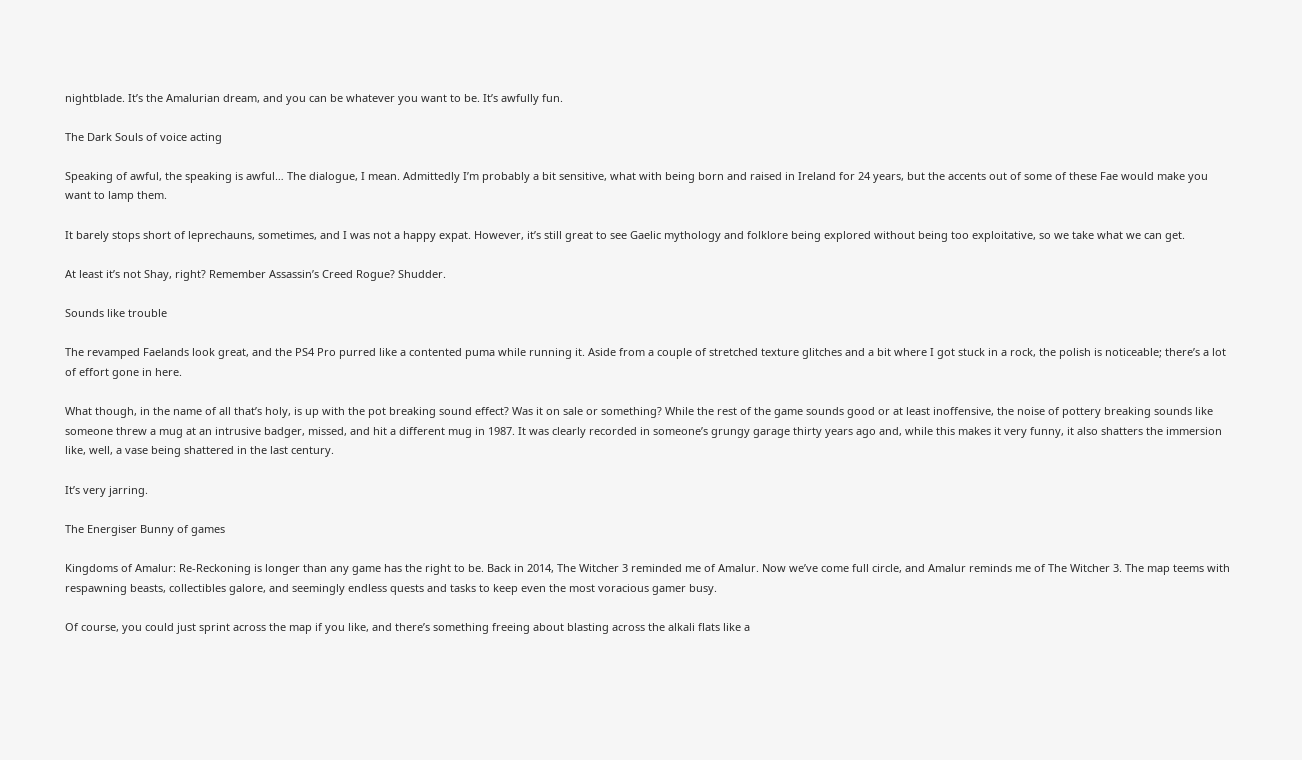nightblade. It’s the Amalurian dream, and you can be whatever you want to be. It’s awfully fun.

The Dark Souls of voice acting

Speaking of awful, the speaking is awful… The dialogue, I mean. Admittedly I’m probably a bit sensitive, what with being born and raised in Ireland for 24 years, but the accents out of some of these Fae would make you want to lamp them.

It barely stops short of leprechauns, sometimes, and I was not a happy expat. However, it’s still great to see Gaelic mythology and folklore being explored without being too exploitative, so we take what we can get.

At least it’s not Shay, right? Remember Assassin’s Creed Rogue? Shudder.

Sounds like trouble

The revamped Faelands look great, and the PS4 Pro purred like a contented puma while running it. Aside from a couple of stretched texture glitches and a bit where I got stuck in a rock, the polish is noticeable; there’s a lot of effort gone in here.

What though, in the name of all that’s holy, is up with the pot breaking sound effect? Was it on sale or something? While the rest of the game sounds good or at least inoffensive, the noise of pottery breaking sounds like someone threw a mug at an intrusive badger, missed, and hit a different mug in 1987. It was clearly recorded in someone’s grungy garage thirty years ago and, while this makes it very funny, it also shatters the immersion like, well, a vase being shattered in the last century.

It’s very jarring.

The Energiser Bunny of games

Kingdoms of Amalur: Re-Reckoning is longer than any game has the right to be. Back in 2014, The Witcher 3 reminded me of Amalur. Now we’ve come full circle, and Amalur reminds me of The Witcher 3. The map teems with respawning beasts, collectibles galore, and seemingly endless quests and tasks to keep even the most voracious gamer busy.

Of course, you could just sprint across the map if you like, and there’s something freeing about blasting across the alkali flats like a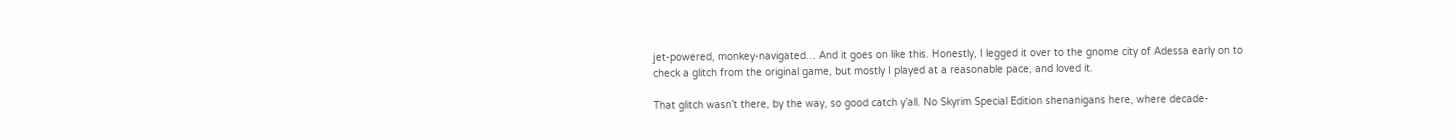jet-powered, monkey-navigated… And it goes on like this. Honestly, I legged it over to the gnome city of Adessa early on to check a glitch from the original game, but mostly I played at a reasonable pace, and loved it.

That glitch wasn’t there, by the way, so good catch y’all. No Skyrim Special Edition shenanigans here, where decade-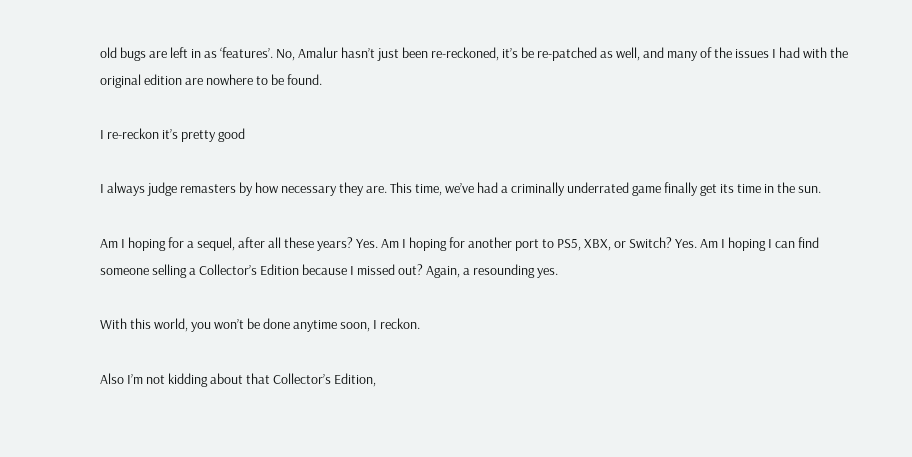old bugs are left in as ‘features’. No, Amalur hasn’t just been re-reckoned, it’s be re-patched as well, and many of the issues I had with the original edition are nowhere to be found.

I re-reckon it’s pretty good

I always judge remasters by how necessary they are. This time, we’ve had a criminally underrated game finally get its time in the sun.

Am I hoping for a sequel, after all these years? Yes. Am I hoping for another port to PS5, XBX, or Switch? Yes. Am I hoping I can find someone selling a Collector’s Edition because I missed out? Again, a resounding yes.

With this world, you won’t be done anytime soon, I reckon.

Also I’m not kidding about that Collector’s Edition,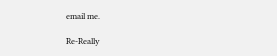email me.

Re-Really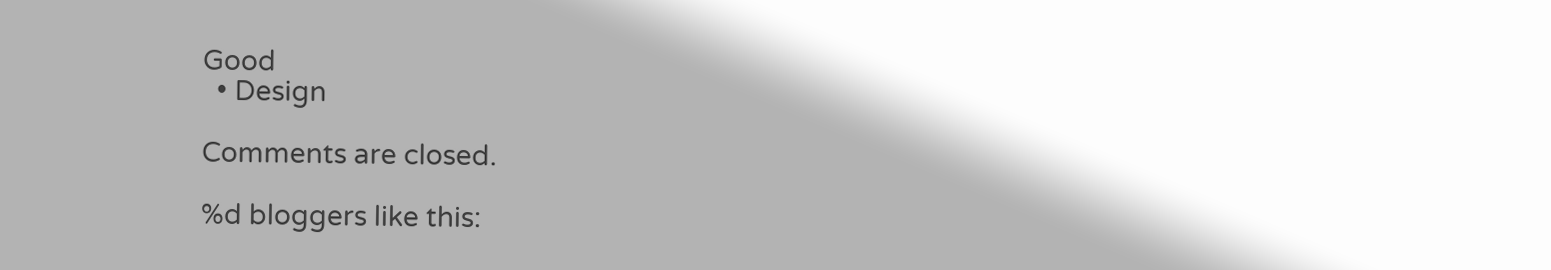Good
  • Design

Comments are closed.

%d bloggers like this: